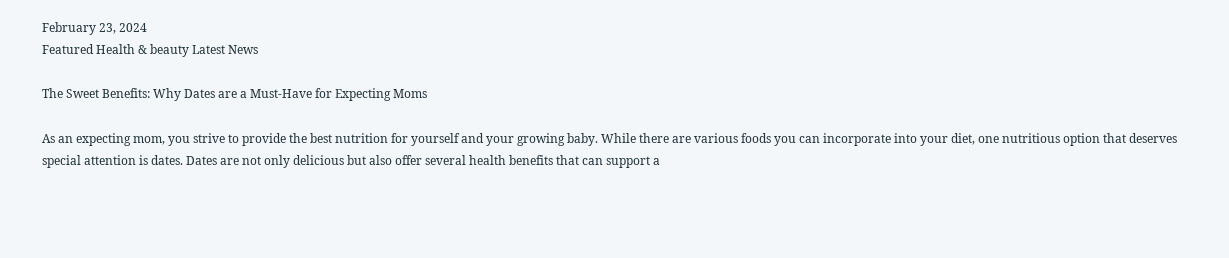February 23, 2024
Featured Health & beauty Latest News

The Sweet Benefits: Why Dates are a Must-Have for Expecting Moms

As an expecting mom, you strive to provide the best nutrition for yourself and your growing baby. While there are various foods you can incorporate into your diet, one nutritious option that deserves special attention is dates. Dates are not only delicious but also offer several health benefits that can support a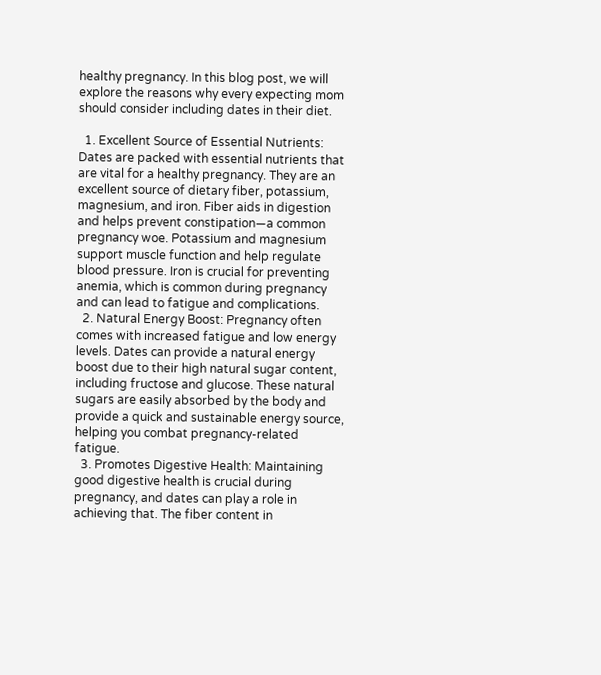healthy pregnancy. In this blog post, we will explore the reasons why every expecting mom should consider including dates in their diet.

  1. Excellent Source of Essential Nutrients: Dates are packed with essential nutrients that are vital for a healthy pregnancy. They are an excellent source of dietary fiber, potassium, magnesium, and iron. Fiber aids in digestion and helps prevent constipation—a common pregnancy woe. Potassium and magnesium support muscle function and help regulate blood pressure. Iron is crucial for preventing anemia, which is common during pregnancy and can lead to fatigue and complications.
  2. Natural Energy Boost: Pregnancy often comes with increased fatigue and low energy levels. Dates can provide a natural energy boost due to their high natural sugar content, including fructose and glucose. These natural sugars are easily absorbed by the body and provide a quick and sustainable energy source, helping you combat pregnancy-related fatigue.
  3. Promotes Digestive Health: Maintaining good digestive health is crucial during pregnancy, and dates can play a role in achieving that. The fiber content in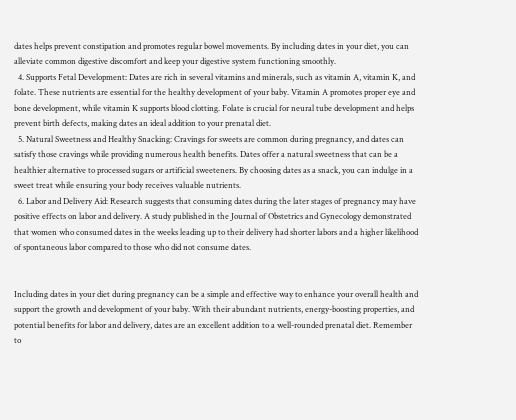dates helps prevent constipation and promotes regular bowel movements. By including dates in your diet, you can alleviate common digestive discomfort and keep your digestive system functioning smoothly.
  4. Supports Fetal Development: Dates are rich in several vitamins and minerals, such as vitamin A, vitamin K, and folate. These nutrients are essential for the healthy development of your baby. Vitamin A promotes proper eye and bone development, while vitamin K supports blood clotting. Folate is crucial for neural tube development and helps prevent birth defects, making dates an ideal addition to your prenatal diet.
  5. Natural Sweetness and Healthy Snacking: Cravings for sweets are common during pregnancy, and dates can satisfy those cravings while providing numerous health benefits. Dates offer a natural sweetness that can be a healthier alternative to processed sugars or artificial sweeteners. By choosing dates as a snack, you can indulge in a sweet treat while ensuring your body receives valuable nutrients.
  6. Labor and Delivery Aid: Research suggests that consuming dates during the later stages of pregnancy may have positive effects on labor and delivery. A study published in the Journal of Obstetrics and Gynecology demonstrated that women who consumed dates in the weeks leading up to their delivery had shorter labors and a higher likelihood of spontaneous labor compared to those who did not consume dates.


Including dates in your diet during pregnancy can be a simple and effective way to enhance your overall health and support the growth and development of your baby. With their abundant nutrients, energy-boosting properties, and potential benefits for labor and delivery, dates are an excellent addition to a well-rounded prenatal diet. Remember to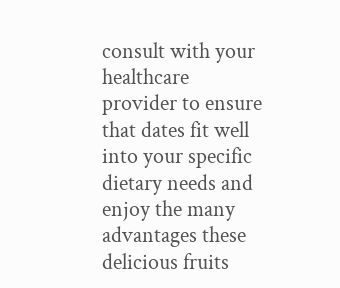consult with your healthcare provider to ensure that dates fit well into your specific dietary needs and enjoy the many advantages these delicious fruits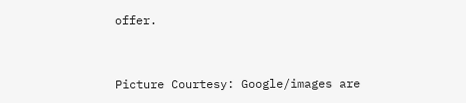offer.


Picture Courtesy: Google/images are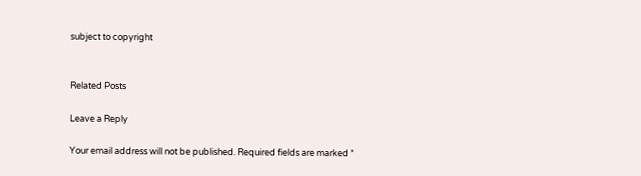subject to copyright


Related Posts

Leave a Reply

Your email address will not be published. Required fields are marked *